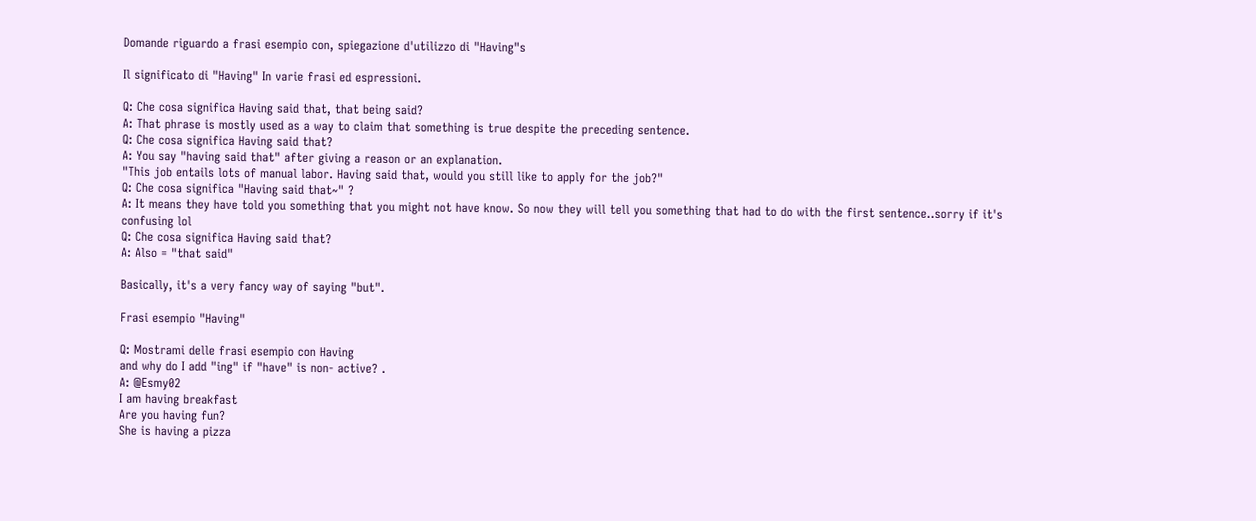Domande riguardo a frasi esempio con, spiegazione d'utilizzo di "Having"s

Il significato di "Having" In varie frasi ed espressioni.

Q: Che cosa significa Having said that, that being said?
A: That phrase is mostly used as a way to claim that something is true despite the preceding sentence.
Q: Che cosa significa Having said that?
A: You say "having said that" after giving a reason or an explanation.
"This job entails lots of manual labor. Having said that, would you still like to apply for the job?"
Q: Che cosa significa "Having said that~" ?
A: It means they have told you something that you might not have know. So now they will tell you something that had to do with the first sentence..sorry if it's confusing lol
Q: Che cosa significa Having said that?
A: Also = "that said"

Basically, it's a very fancy way of saying "but".

Frasi esempio "Having"

Q: Mostrami delle frasi esempio con Having
and why do I add "ing" if "have" is non- active? .
A: @Esmy02
I am having breakfast
Are you having fun?
She is having a pizza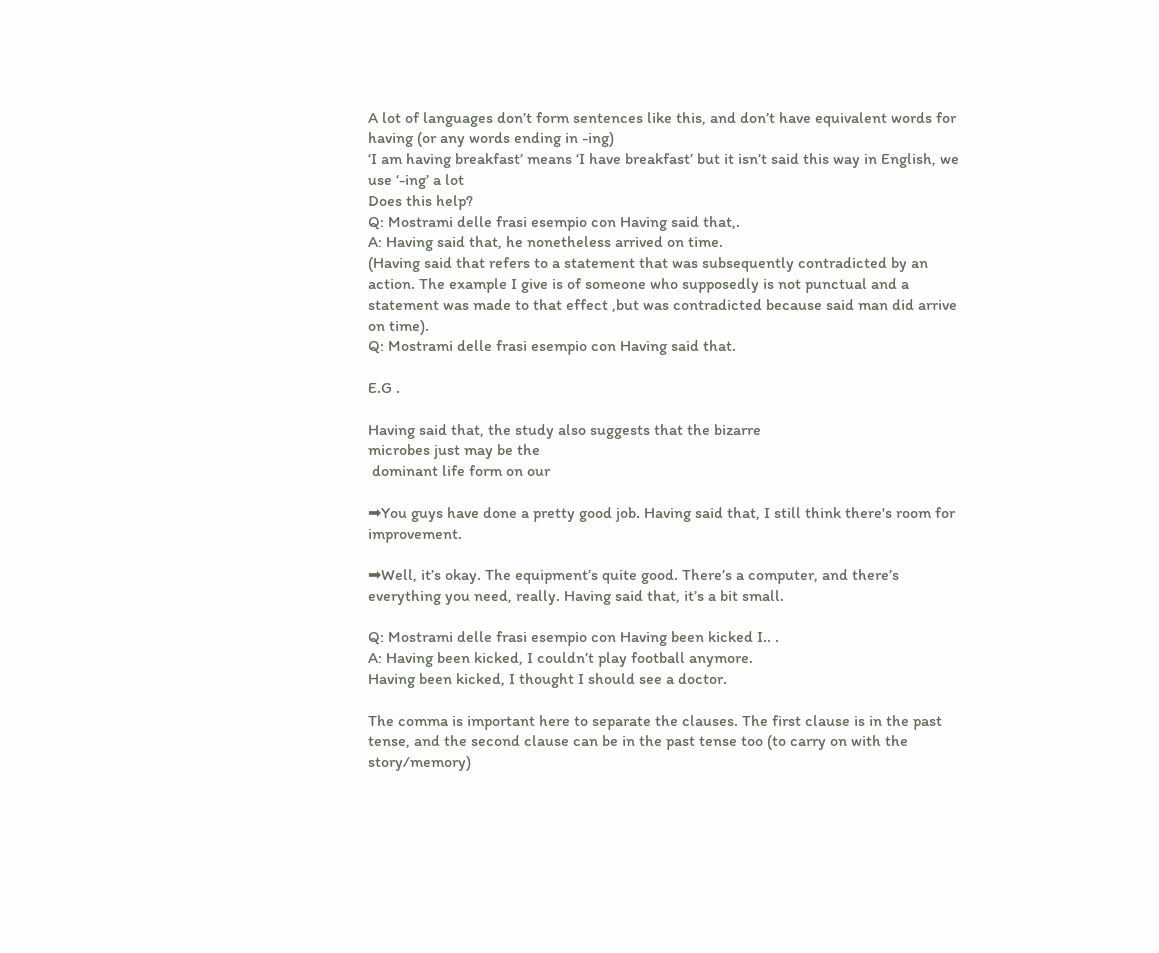A lot of languages don’t form sentences like this, and don’t have equivalent words for having (or any words ending in -ing)
‘I am having breakfast’ means ‘I have breakfast’ but it isn’t said this way in English, we use ‘-ing’ a lot
Does this help?
Q: Mostrami delle frasi esempio con Having said that,.
A: Having said that, he nonetheless arrived on time.
(Having said that refers to a statement that was subsequently contradicted by an action. The example I give is of someone who supposedly is not punctual and a statement was made to that effect ,but was contradicted because said man did arrive on time).
Q: Mostrami delle frasi esempio con Having said that.

E.G .

Having said that, the study also suggests that the bizarre
microbes just may be the
 dominant life form on our

➡You guys have done a pretty good job. Having said that, I still think there's room for improvement.

➡Well, it’s okay. The equipment’s quite good. There’s a computer, and there’s everything you need, really. Having said that, it’s a bit small.

Q: Mostrami delle frasi esempio con Having been kicked I.. .
A: Having been kicked, I couldn’t play football anymore.
Having been kicked, I thought I should see a doctor.

The comma is important here to separate the clauses. The first clause is in the past tense, and the second clause can be in the past tense too (to carry on with the story/memory)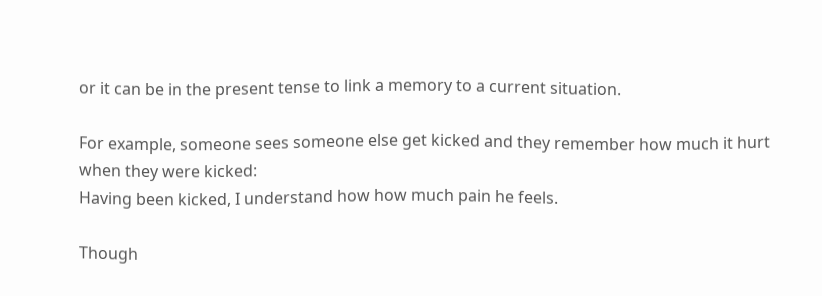or it can be in the present tense to link a memory to a current situation.

For example, someone sees someone else get kicked and they remember how much it hurt when they were kicked:
Having been kicked, I understand how how much pain he feels.

Though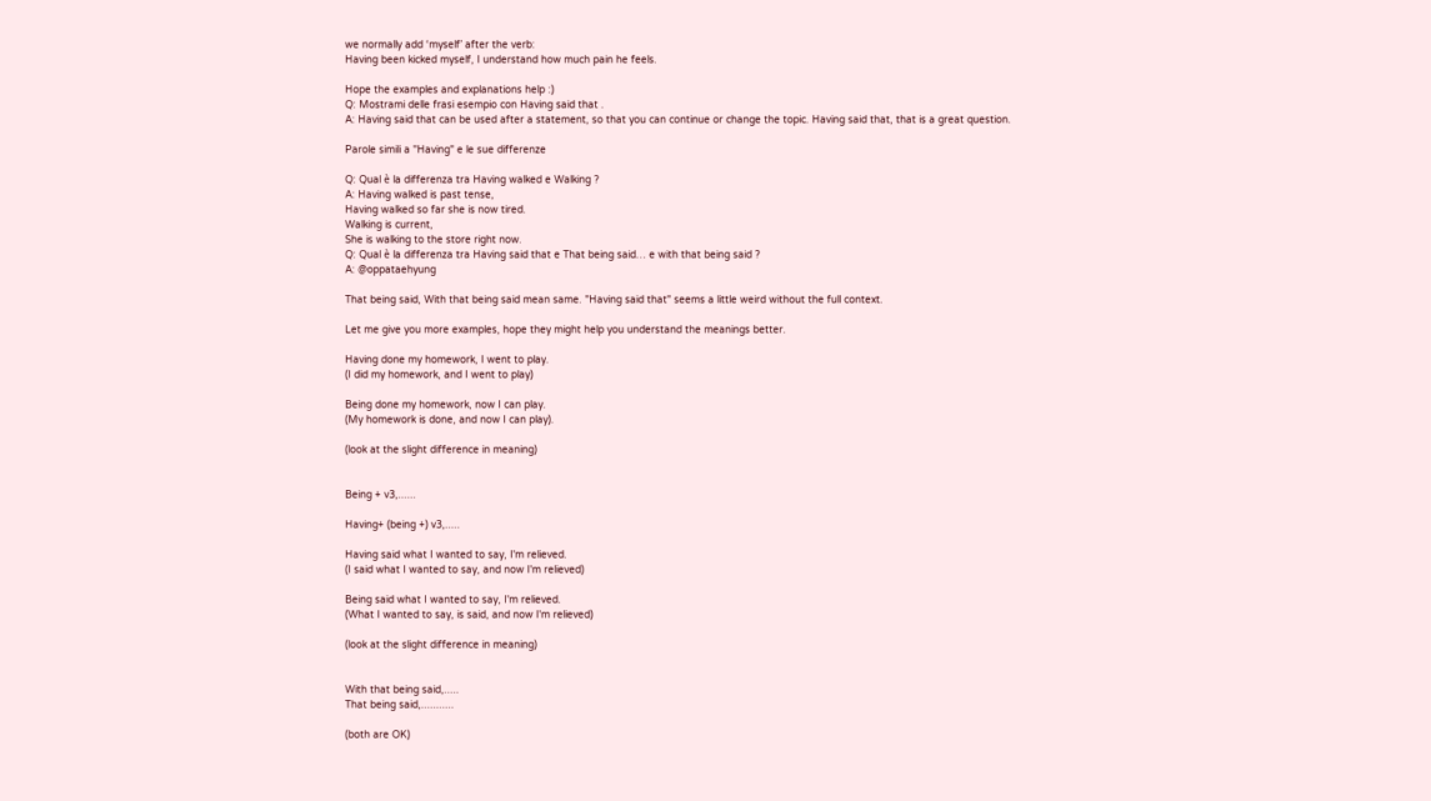we normally add ‘myself’ after the verb:
Having been kicked myself, I understand how much pain he feels.

Hope the examples and explanations help :)
Q: Mostrami delle frasi esempio con Having said that .
A: Having said that can be used after a statement, so that you can continue or change the topic. Having said that, that is a great question.

Parole simili a "Having" e le sue differenze

Q: Qual è la differenza tra Having walked e Walking ?
A: Having walked is past tense,
Having walked so far she is now tired.
Walking is current,
She is walking to the store right now.
Q: Qual è la differenza tra Having said that e That being said… e with that being said ?
A: @oppataehyung

That being said, With that being said mean same. "Having said that" seems a little weird without the full context.

Let me give you more examples, hope they might help you understand the meanings better.

Having done my homework, I went to play.
(I did my homework, and I went to play)

Being done my homework, now I can play.
(My homework is done, and now I can play).

(look at the slight difference in meaning)


Being + v3,......

Having+ (being +) v3,.....

Having said what I wanted to say, I'm relieved.
(I said what I wanted to say, and now I'm relieved)

Being said what I wanted to say, I'm relieved.
(What I wanted to say, is said, and now I'm relieved)

(look at the slight difference in meaning)


With that being said,.....
That being said,...........

(both are OK)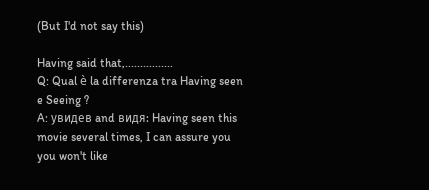(But I'd not say this)

Having said that,................
Q: Qual è la differenza tra Having seen e Seeing ?
A: увидев and видя: Having seen this movie several times, I can assure you you won't like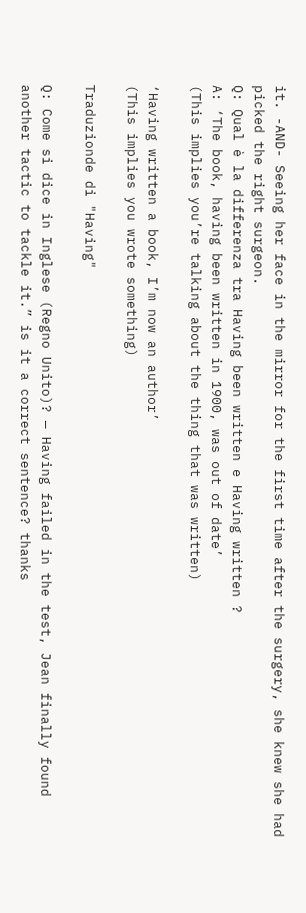it. -AND- Seeing her face in the mirror for the first time after the surgery, she knew she had picked the right surgeon.
Q: Qual è la differenza tra Having been written e Having written ?
A: ‘The book, having been written in 1900, was out of date’
(This implies you’re talking about the thing that was written)

‘Having written a book, I’m now an author’
(This implies you wrote something)

Traduzionde di "Having"

Q: Come si dice in Inglese (Regno Unito)? — Having failed in the test, Jean finally found another tactic to tackle it.” is it a correct sentence? thanks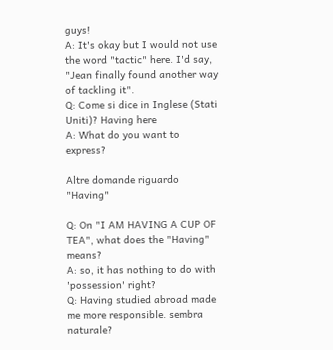guys!
A: It's okay but I would not use the word "tactic" here. I'd say, "Jean finally found another way of tackling it".
Q: Come si dice in Inglese (Stati Uniti)? Having here
A: What do you want to express?

Altre domande riguardo "Having"

Q: On "I AM HAVING A CUP OF TEA", what does the "Having" means?
A: so, it has nothing to do with 'possession' right?
Q: Having studied abroad made me more responsible. sembra naturale?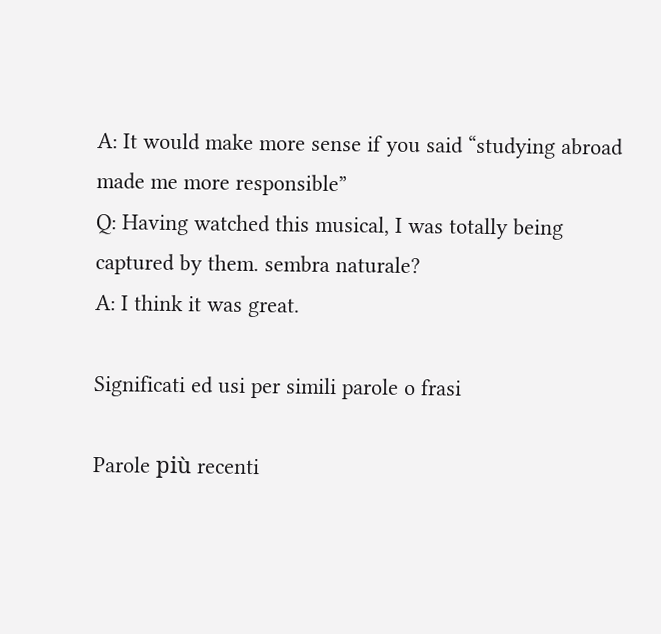A: It would make more sense if you said “studying abroad made me more responsible”
Q: Having watched this musical, I was totally being captured by them. sembra naturale?
A: I think it was great.

Significati ed usi per simili parole o frasi

Parole più recenti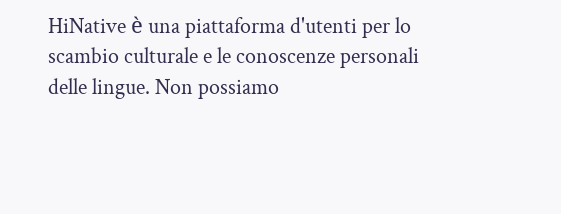HiNative è una piattaforma d'utenti per lo scambio culturale e le conoscenze personali delle lingue. Non possiamo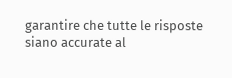garantire che tutte le risposte siano accurate al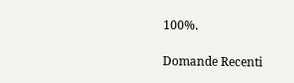100%.

Domande Recenti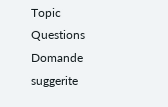Topic Questions
Domande suggerite